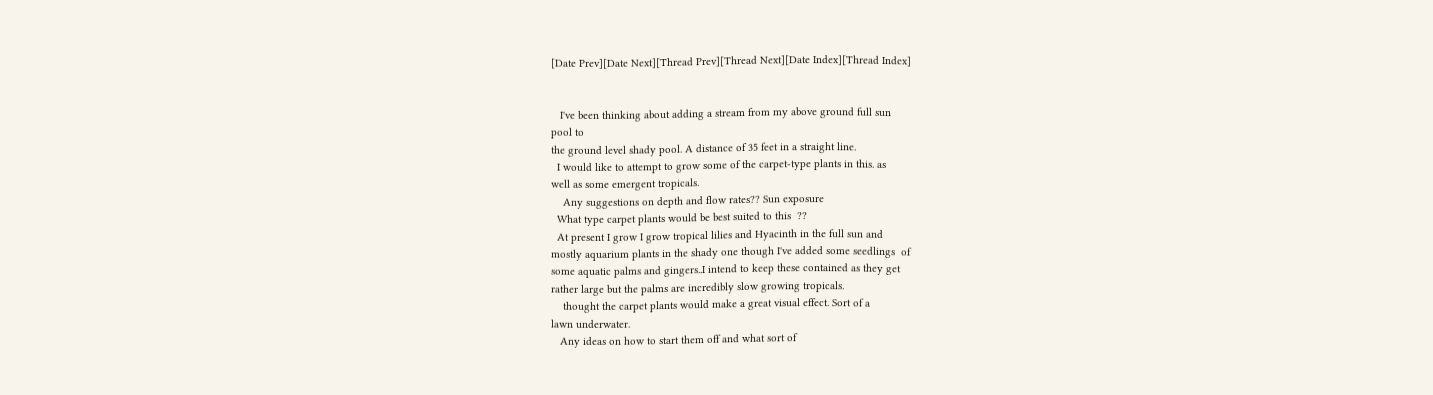[Date Prev][Date Next][Thread Prev][Thread Next][Date Index][Thread Index]


   I've been thinking about adding a stream from my above ground full sun
pool to
the ground level shady pool. A distance of 35 feet in a straight line.
  I would like to attempt to grow some of the carpet-type plants in this. as
well as some emergent tropicals.
    Any suggestions on depth and flow rates?? Sun exposure
  What type carpet plants would be best suited to this  ??
  At present I grow I grow tropical lilies and Hyacinth in the full sun and
mostly aquarium plants in the shady one though I've added some seedlings  of
some aquatic palms and gingers..I intend to keep these contained as they get
rather large but the palms are incredibly slow growing tropicals.
    thought the carpet plants would make a great visual effect. Sort of a
lawn underwater.
   Any ideas on how to start them off and what sort of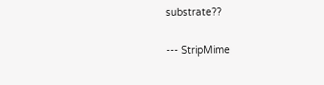substrate??

--- StripMime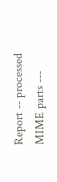Report -- processed MIME parts ---